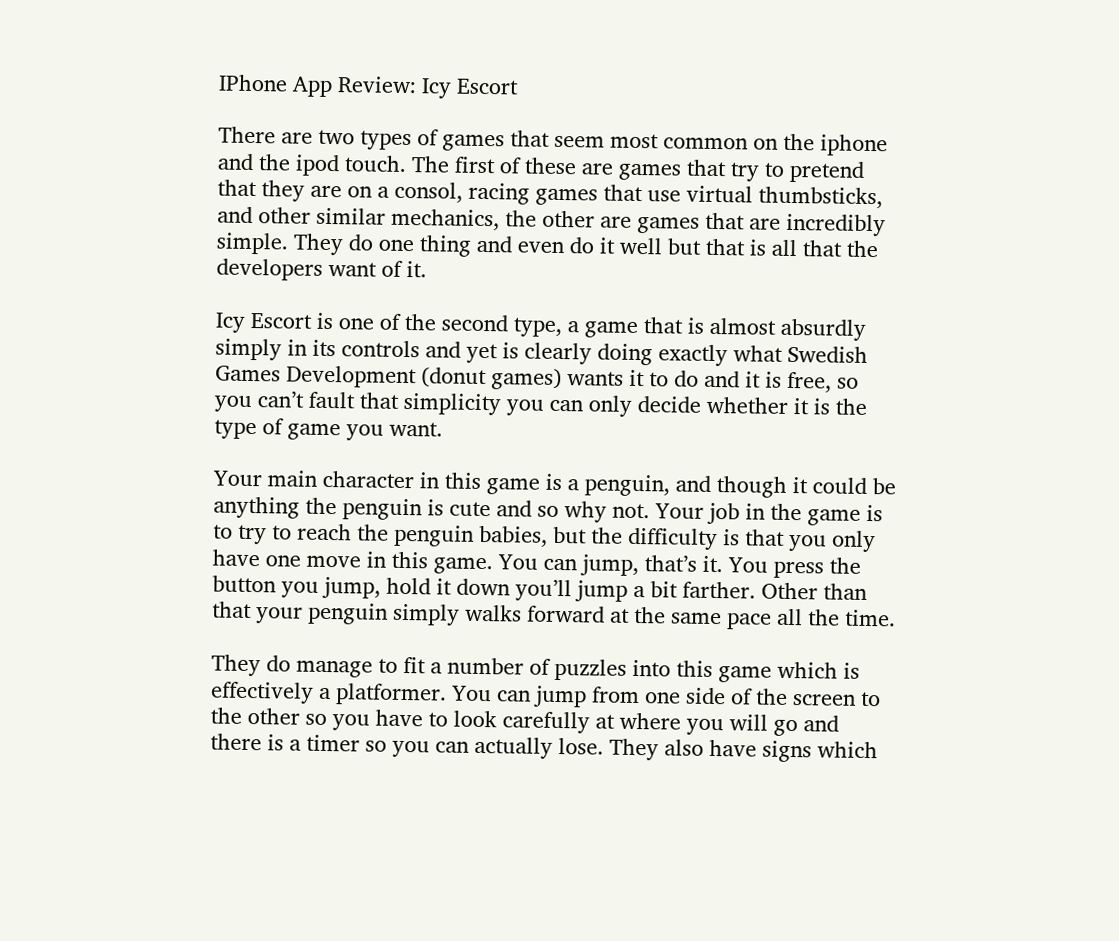IPhone App Review: Icy Escort

There are two types of games that seem most common on the iphone and the ipod touch. The first of these are games that try to pretend that they are on a consol, racing games that use virtual thumbsticks, and other similar mechanics, the other are games that are incredibly simple. They do one thing and even do it well but that is all that the developers want of it.

Icy Escort is one of the second type, a game that is almost absurdly simply in its controls and yet is clearly doing exactly what Swedish Games Development (donut games) wants it to do and it is free, so you can’t fault that simplicity you can only decide whether it is the type of game you want.

Your main character in this game is a penguin, and though it could be anything the penguin is cute and so why not. Your job in the game is to try to reach the penguin babies, but the difficulty is that you only have one move in this game. You can jump, that’s it. You press the button you jump, hold it down you’ll jump a bit farther. Other than that your penguin simply walks forward at the same pace all the time.

They do manage to fit a number of puzzles into this game which is effectively a platformer. You can jump from one side of the screen to the other so you have to look carefully at where you will go and there is a timer so you can actually lose. They also have signs which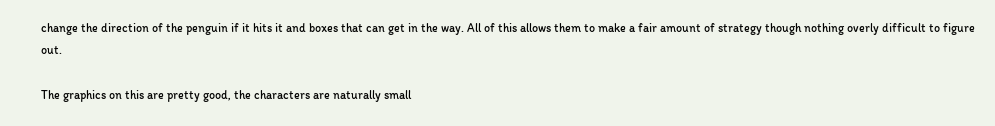change the direction of the penguin if it hits it and boxes that can get in the way. All of this allows them to make a fair amount of strategy though nothing overly difficult to figure out.

The graphics on this are pretty good, the characters are naturally small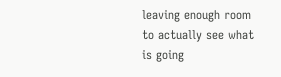leaving enough room to actually see what is going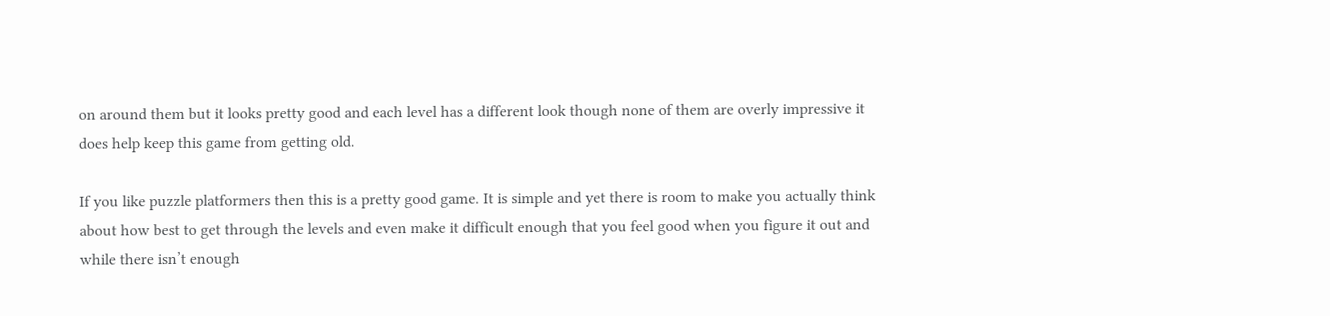on around them but it looks pretty good and each level has a different look though none of them are overly impressive it does help keep this game from getting old.

If you like puzzle platformers then this is a pretty good game. It is simple and yet there is room to make you actually think about how best to get through the levels and even make it difficult enough that you feel good when you figure it out and while there isn’t enough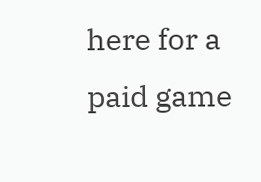here for a paid game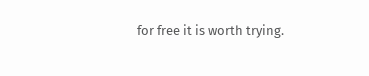for free it is worth trying.